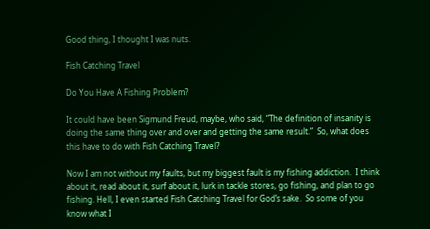Good thing, I thought I was nuts.

Fish Catching Travel

Do You Have A Fishing Problem?

It could have been Sigmund Freud, maybe, who said, “The definition of insanity is doing the same thing over and over and getting the same result.”  So, what does this have to do with Fish Catching Travel?

Now I am not without my faults, but my biggest fault is my fishing addiction.  I think about it, read about it, surf about it, lurk in tackle stores, go fishing, and plan to go fishing. Hell, I even started Fish Catching Travel for God’s sake.  So some of you know what I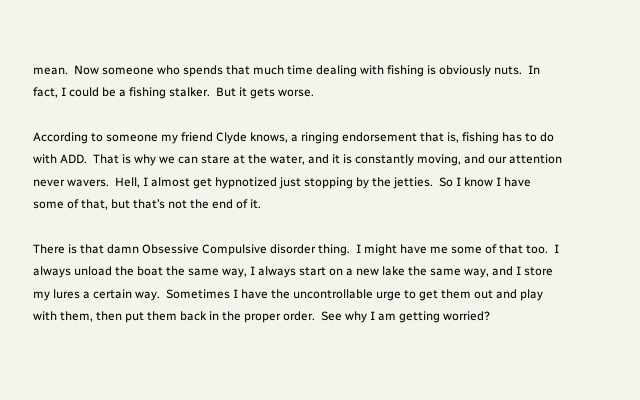mean.  Now someone who spends that much time dealing with fishing is obviously nuts.  In fact, I could be a fishing stalker.  But it gets worse.

According to someone my friend Clyde knows, a ringing endorsement that is, fishing has to do with ADD.  That is why we can stare at the water, and it is constantly moving, and our attention never wavers.  Hell, I almost get hypnotized just stopping by the jetties.  So I know I have some of that, but that’s not the end of it.

There is that damn Obsessive Compulsive disorder thing.  I might have me some of that too.  I always unload the boat the same way, I always start on a new lake the same way, and I store my lures a certain way.  Sometimes I have the uncontrollable urge to get them out and play with them, then put them back in the proper order.  See why I am getting worried?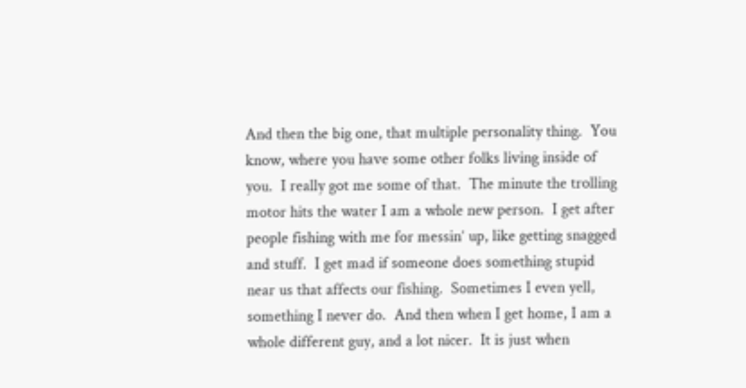And then the big one, that multiple personality thing.  You know, where you have some other folks living inside of you.  I really got me some of that.  The minute the trolling motor hits the water I am a whole new person.  I get after people fishing with me for messin’ up, like getting snagged and stuff.  I get mad if someone does something stupid near us that affects our fishing.  Sometimes I even yell, something I never do.  And then when I get home, I am a whole different guy, and a lot nicer.  It is just when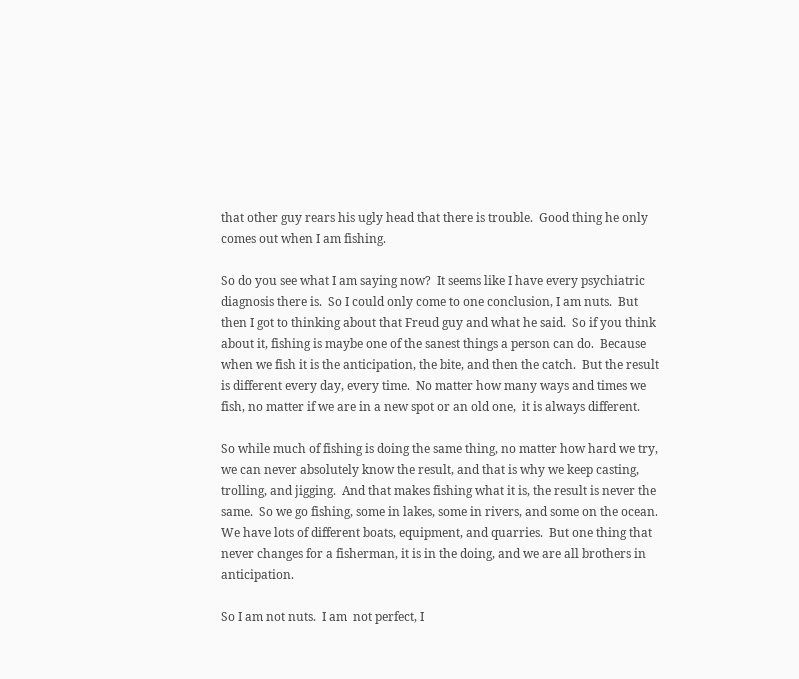that other guy rears his ugly head that there is trouble.  Good thing he only comes out when I am fishing.

So do you see what I am saying now?  It seems like I have every psychiatric diagnosis there is.  So I could only come to one conclusion, I am nuts.  But then I got to thinking about that Freud guy and what he said.  So if you think about it, fishing is maybe one of the sanest things a person can do.  Because when we fish it is the anticipation, the bite, and then the catch.  But the result is different every day, every time.  No matter how many ways and times we fish, no matter if we are in a new spot or an old one,  it is always different.

So while much of fishing is doing the same thing, no matter how hard we try, we can never absolutely know the result, and that is why we keep casting, trolling, and jigging.  And that makes fishing what it is, the result is never the same.  So we go fishing, some in lakes, some in rivers, and some on the ocean.  We have lots of different boats, equipment, and quarries.  But one thing that never changes for a fisherman, it is in the doing, and we are all brothers in anticipation.

So I am not nuts.  I am  not perfect, I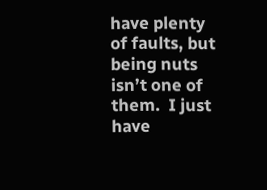have plenty of faults, but being nuts isn’t one of them.  I just have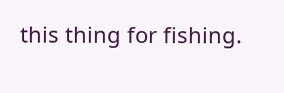this thing for fishing.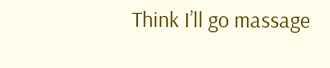Think I’ll go massage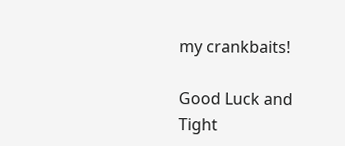my crankbaits!

Good Luck and Tight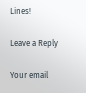Lines!

Leave a Reply

Your email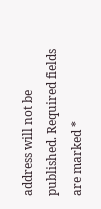address will not be published. Required fields are marked *